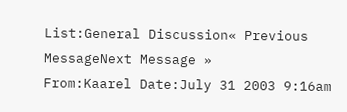List:General Discussion« Previous MessageNext Message »
From:Kaarel Date:July 31 2003 9:16am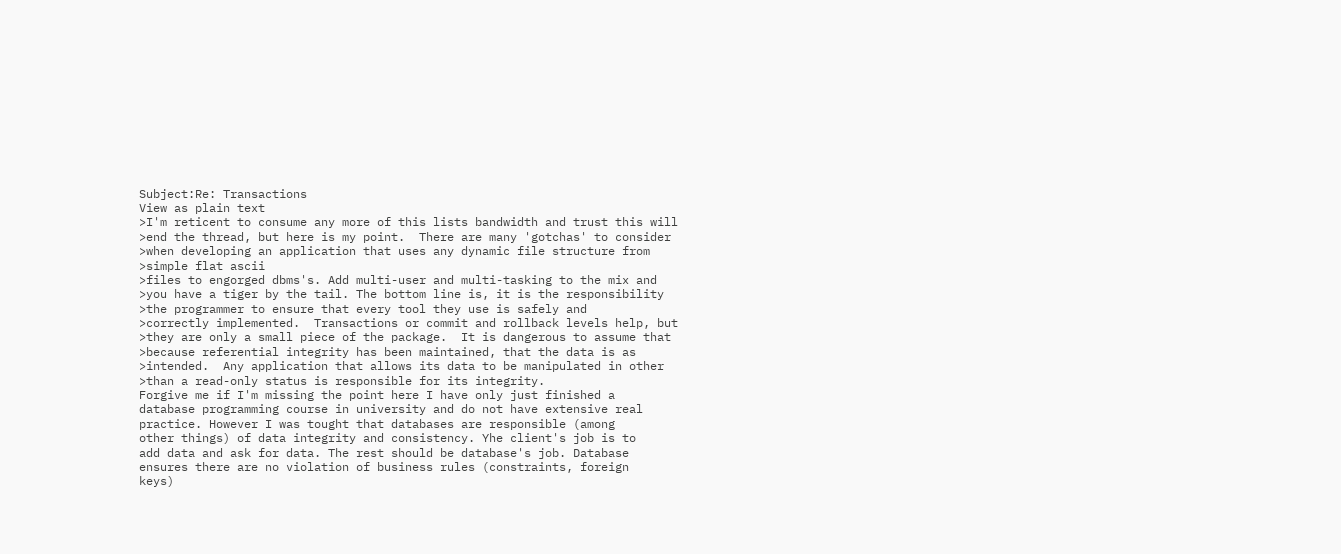Subject:Re: Transactions
View as plain text
>I'm reticent to consume any more of this lists bandwidth and trust this will
>end the thread, but here is my point.  There are many 'gotchas' to consider
>when developing an application that uses any dynamic file structure from
>simple flat ascii
>files to engorged dbms's. Add multi-user and multi-tasking to the mix and
>you have a tiger by the tail. The bottom line is, it is the responsibility
>the programmer to ensure that every tool they use is safely and
>correctly implemented.  Transactions or commit and rollback levels help, but
>they are only a small piece of the package.  It is dangerous to assume that
>because referential integrity has been maintained, that the data is as
>intended.  Any application that allows its data to be manipulated in other
>than a read-only status is responsible for its integrity.
Forgive me if I'm missing the point here I have only just finished a
database programming course in university and do not have extensive real
practice. However I was tought that databases are responsible (among
other things) of data integrity and consistency. Yhe client's job is to
add data and ask for data. The rest should be database's job. Database
ensures there are no violation of business rules (constraints, foreign
keys)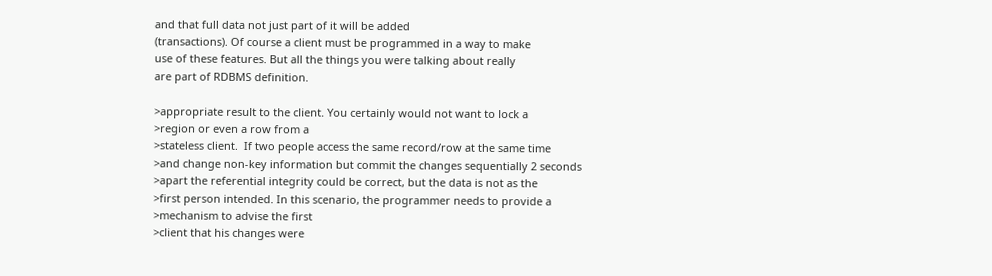and that full data not just part of it will be added
(transactions). Of course a client must be programmed in a way to make
use of these features. But all the things you were talking about really
are part of RDBMS definition.

>appropriate result to the client. You certainly would not want to lock a
>region or even a row from a
>stateless client.  If two people access the same record/row at the same time
>and change non-key information but commit the changes sequentially 2 seconds
>apart the referential integrity could be correct, but the data is not as the
>first person intended. In this scenario, the programmer needs to provide a
>mechanism to advise the first
>client that his changes were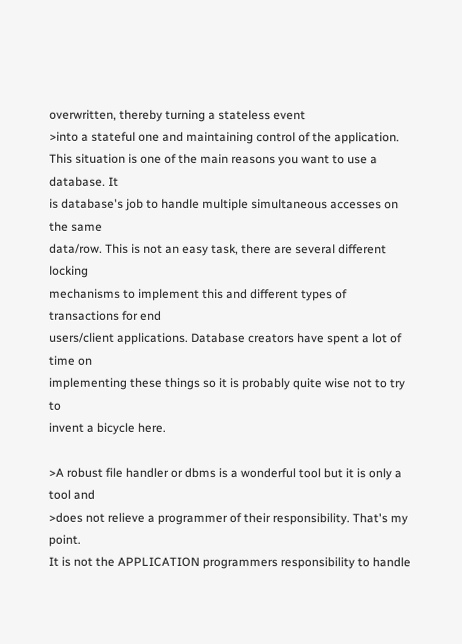overwritten, thereby turning a stateless event
>into a stateful one and maintaining control of the application.
This situation is one of the main reasons you want to use a database. It
is database's job to handle multiple simultaneous accesses on the same
data/row. This is not an easy task, there are several different locking
mechanisms to implement this and different types of transactions for end
users/client applications. Database creators have spent a lot of time on
implementing these things so it is probably quite wise not to try to
invent a bicycle here.

>A robust file handler or dbms is a wonderful tool but it is only a tool and
>does not relieve a programmer of their responsibility. That's my point.
It is not the APPLICATION programmers responsibility to handle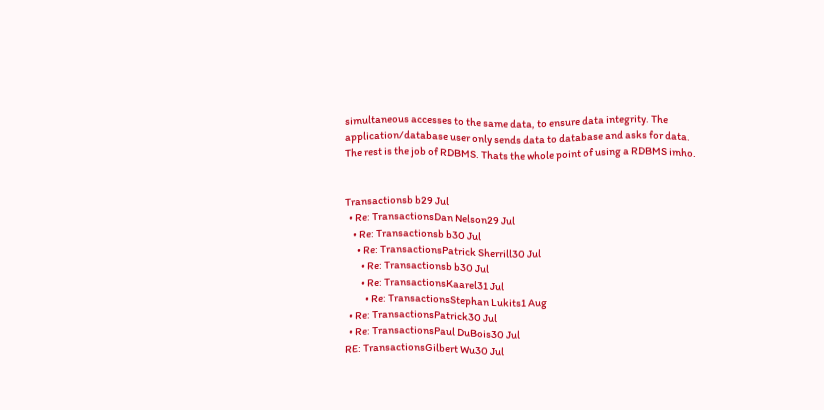simultaneous accesses to the same data, to ensure data integrity. The
application/database user only sends data to database and asks for data.
The rest is the job of RDBMS. Thats the whole point of using a RDBMS imho.


Transactionsb b29 Jul
  • Re: TransactionsDan Nelson29 Jul
    • Re: Transactionsb b30 Jul
      • Re: TransactionsPatrick Sherrill30 Jul
        • Re: Transactionsb b30 Jul
        • Re: TransactionsKaarel31 Jul
          • Re: TransactionsStephan Lukits1 Aug
  • Re: TransactionsPatrick30 Jul
  • Re: TransactionsPaul DuBois30 Jul
RE: TransactionsGilbert Wu30 Jul